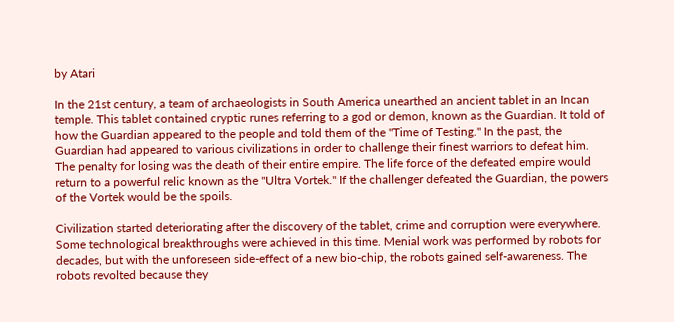by Atari

In the 21st century, a team of archaeologists in South America unearthed an ancient tablet in an Incan temple. This tablet contained cryptic runes referring to a god or demon, known as the Guardian. It told of how the Guardian appeared to the people and told them of the "Time of Testing." In the past, the Guardian had appeared to various civilizations in order to challenge their finest warriors to defeat him. The penalty for losing was the death of their entire empire. The life force of the defeated empire would return to a powerful relic known as the "Ultra Vortek." If the challenger defeated the Guardian, the powers of the Vortek would be the spoils.

Civilization started deteriorating after the discovery of the tablet, crime and corruption were everywhere. Some technological breakthroughs were achieved in this time. Menial work was performed by robots for decades, but with the unforeseen side-effect of a new bio-chip, the robots gained self-awareness. The robots revolted because they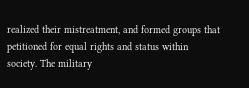realized their mistreatment, and formed groups that petitioned for equal rights and status within society. The military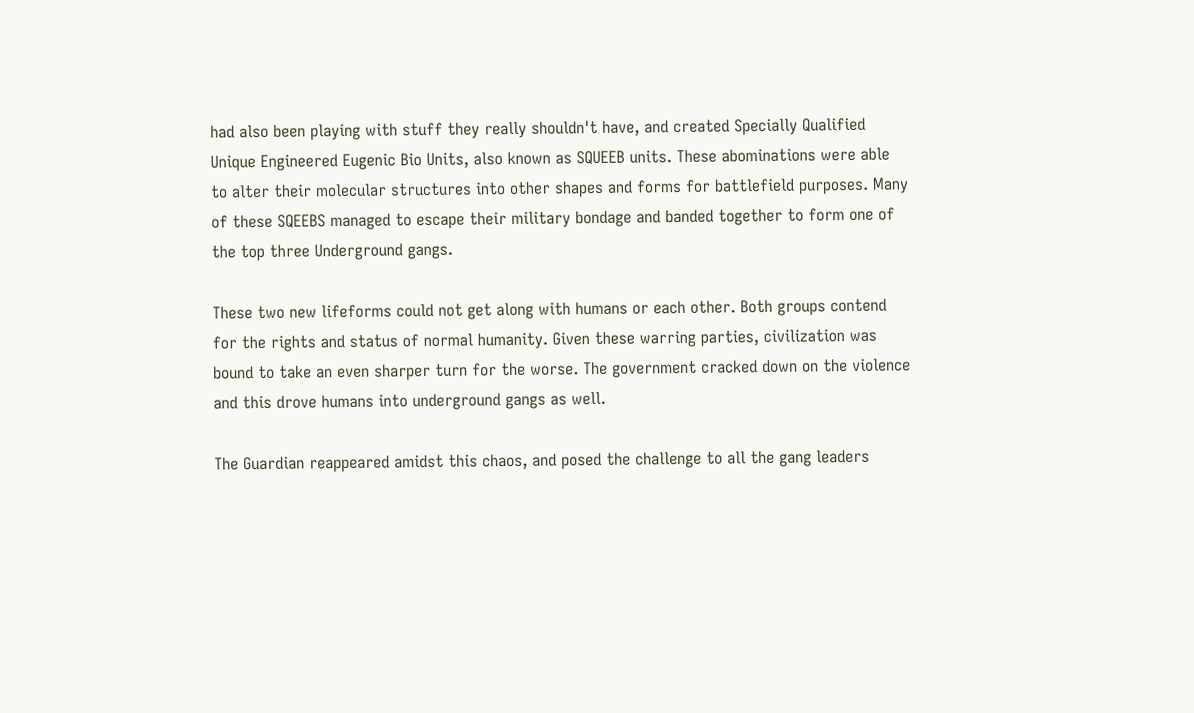had also been playing with stuff they really shouldn't have, and created Specially Qualified Unique Engineered Eugenic Bio Units, also known as SQUEEB units. These abominations were able to alter their molecular structures into other shapes and forms for battlefield purposes. Many of these SQEEBS managed to escape their military bondage and banded together to form one of the top three Underground gangs.

These two new lifeforms could not get along with humans or each other. Both groups contend for the rights and status of normal humanity. Given these warring parties, civilization was bound to take an even sharper turn for the worse. The government cracked down on the violence and this drove humans into underground gangs as well.

The Guardian reappeared amidst this chaos, and posed the challenge to all the gang leaders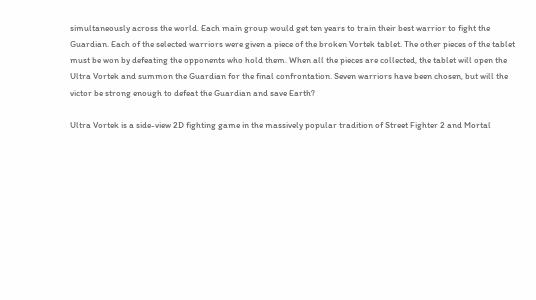simultaneously across the world. Each main group would get ten years to train their best warrior to fight the Guardian. Each of the selected warriors were given a piece of the broken Vortek tablet. The other pieces of the tablet must be won by defeating the opponents who hold them. When all the pieces are collected, the tablet will open the Ultra Vortek and summon the Guardian for the final confrontation. Seven warriors have been chosen, but will the victor be strong enough to defeat the Guardian and save Earth?

Ultra Vortek is a side-view 2D fighting game in the massively popular tradition of Street Fighter 2 and Mortal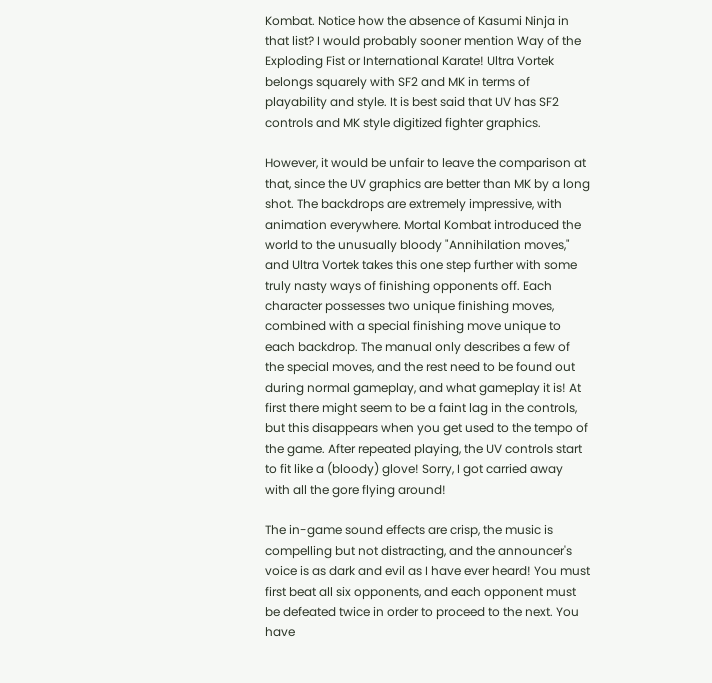Kombat. Notice how the absence of Kasumi Ninja in that list? I would probably sooner mention Way of the Exploding Fist or International Karate! Ultra Vortek belongs squarely with SF2 and MK in terms of playability and style. It is best said that UV has SF2 controls and MK style digitized fighter graphics.

However, it would be unfair to leave the comparison at that, since the UV graphics are better than MK by a long shot. The backdrops are extremely impressive, with animation everywhere. Mortal Kombat introduced the world to the unusually bloody "Annihilation moves," and Ultra Vortek takes this one step further with some truly nasty ways of finishing opponents off. Each character possesses two unique finishing moves, combined with a special finishing move unique to each backdrop. The manual only describes a few of the special moves, and the rest need to be found out during normal gameplay, and what gameplay it is! At first there might seem to be a faint lag in the controls, but this disappears when you get used to the tempo of the game. After repeated playing, the UV controls start to fit like a (bloody) glove! Sorry, I got carried away with all the gore flying around!

The in-game sound effects are crisp, the music is compelling but not distracting, and the announcer's voice is as dark and evil as I have ever heard! You must first beat all six opponents, and each opponent must be defeated twice in order to proceed to the next. You have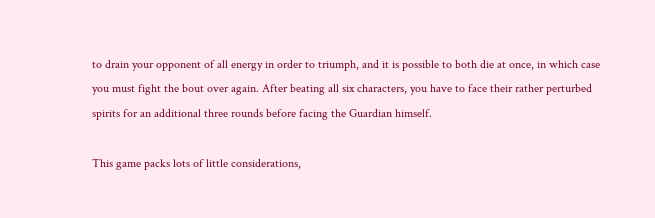to drain your opponent of all energy in order to triumph, and it is possible to both die at once, in which case you must fight the bout over again. After beating all six characters, you have to face their rather perturbed spirits for an additional three rounds before facing the Guardian himself.

This game packs lots of little considerations,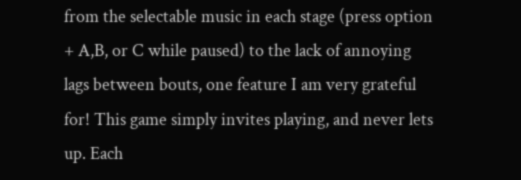from the selectable music in each stage (press option + A,B, or C while paused) to the lack of annoying lags between bouts, one feature I am very grateful for! This game simply invites playing, and never lets up. Each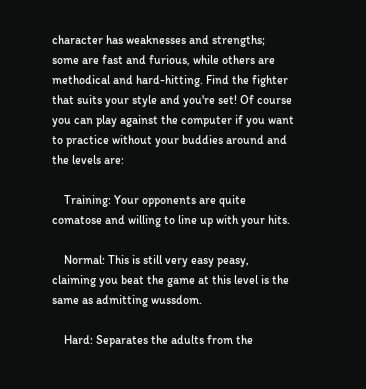character has weaknesses and strengths; some are fast and furious, while others are methodical and hard-hitting. Find the fighter that suits your style and you're set! Of course you can play against the computer if you want to practice without your buddies around and the levels are:

    Training: Your opponents are quite comatose and willing to line up with your hits.

    Normal: This is still very easy peasy, claiming you beat the game at this level is the same as admitting wussdom.

    Hard: Separates the adults from the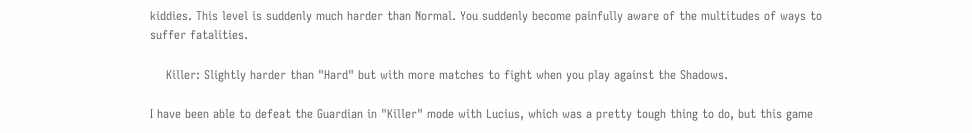kiddies. This level is suddenly much harder than Normal. You suddenly become painfully aware of the multitudes of ways to suffer fatalities.

    Killer: Slightly harder than "Hard" but with more matches to fight when you play against the Shadows.

I have been able to defeat the Guardian in "Killer" mode with Lucius, which was a pretty tough thing to do, but this game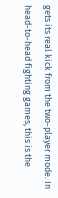gets its real kick from the two-player mode. In head-to-head fighting games, this is the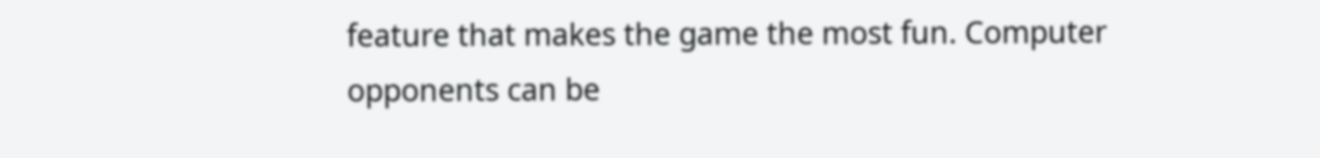feature that makes the game the most fun. Computer opponents can be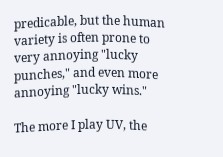predicable, but the human variety is often prone to very annoying "lucky punches," and even more annoying "lucky wins."

The more I play UV, the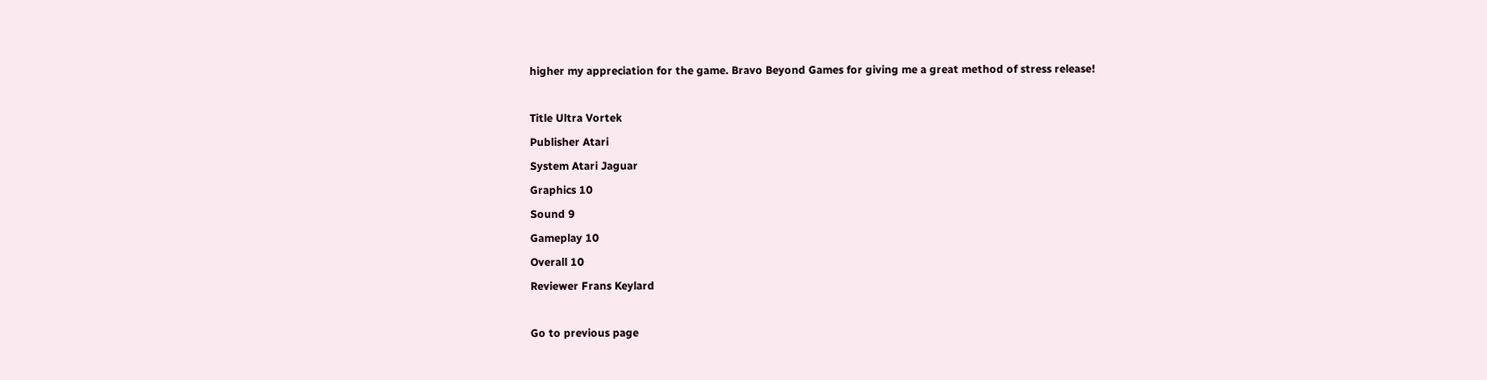higher my appreciation for the game. Bravo Beyond Games for giving me a great method of stress release!

Title Ultra Vortek
Publisher Atari
System Atari Jaguar
Graphics 10
Sound 9
Gameplay 10
Overall 10
Reviewer Frans Keylard

Go to previous page